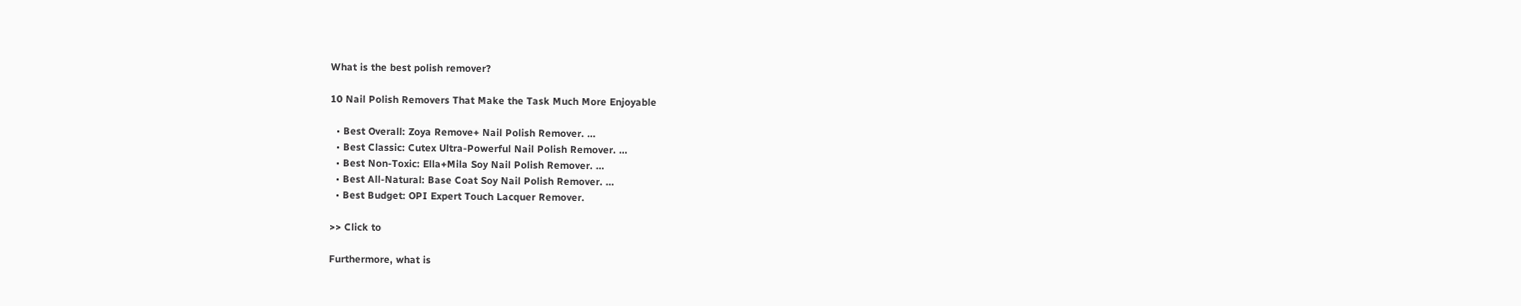What is the best polish remover?

10 Nail Polish Removers That Make the Task Much More Enjoyable

  • Best Overall: Zoya Remove+ Nail Polish Remover. …
  • Best Classic: Cutex Ultra-Powerful Nail Polish Remover. …
  • Best Non-Toxic: Ella+Mila Soy Nail Polish Remover. …
  • Best All-Natural: Base Coat Soy Nail Polish Remover. …
  • Best Budget: OPI Expert Touch Lacquer Remover.

>> Click to

Furthermore, what is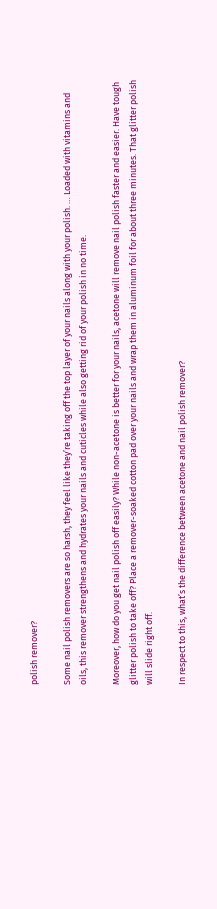polish remover?

Some nail polish removers are so harsh, they feel like they’re taking off the top layer of your nails along with your polish. … Loaded with vitamins and oils, this remover strengthens and hydrates your nails and cuticles while also getting rid of your polish in no time.

Moreover, how do you get nail polish off easily? While non-acetone is better for your nails, acetone will remove nail polish faster and easier. Have tough glitter polish to take off? Place a remover-soaked cotton pad over your nails and wrap them in aluminum foil for about three minutes. That glitter polish will slide right off.

In respect to this, what’s the difference between acetone and nail polish remover?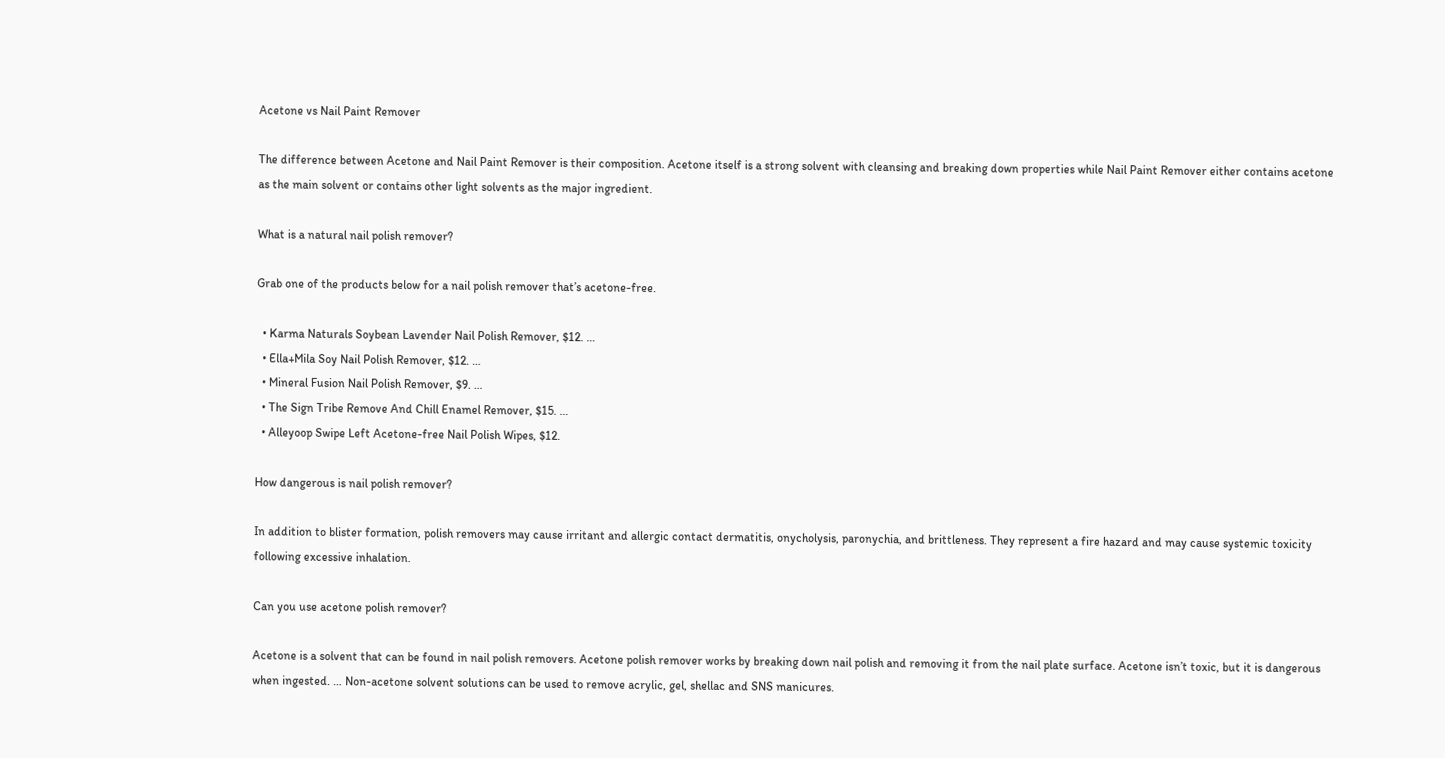Acetone vs Nail Paint Remover

The difference between Acetone and Nail Paint Remover is their composition. Acetone itself is a strong solvent with cleansing and breaking down properties while Nail Paint Remover either contains acetone as the main solvent or contains other light solvents as the major ingredient.

What is a natural nail polish remover?

Grab one of the products below for a nail polish remover that’s acetone-free.

  • Karma Naturals Soybean Lavender Nail Polish Remover, $12. …
  • Ella+Mila Soy Nail Polish Remover, $12. …
  • Mineral Fusion Nail Polish Remover, $9. …
  • The Sign Tribe Remove And Chill Enamel Remover, $15. …
  • Alleyoop Swipe Left Acetone-free Nail Polish Wipes, $12.

How dangerous is nail polish remover?

In addition to blister formation, polish removers may cause irritant and allergic contact dermatitis, onycholysis, paronychia, and brittleness. They represent a fire hazard and may cause systemic toxicity following excessive inhalation.

Can you use acetone polish remover?

Acetone is a solvent that can be found in nail polish removers. Acetone polish remover works by breaking down nail polish and removing it from the nail plate surface. Acetone isn’t toxic, but it is dangerous when ingested. … Non-acetone solvent solutions can be used to remove acrylic, gel, shellac and SNS manicures.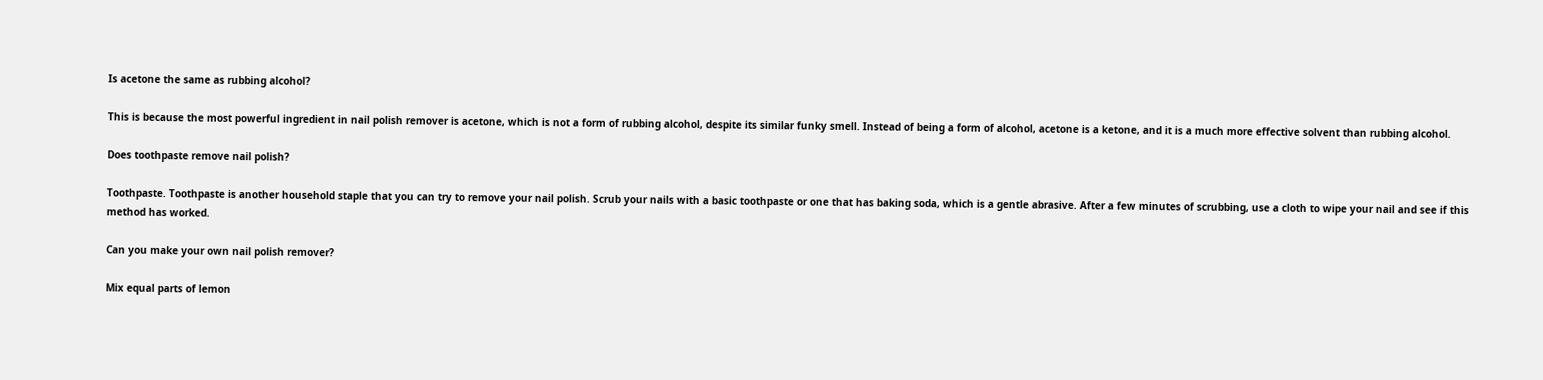Is acetone the same as rubbing alcohol?

This is because the most powerful ingredient in nail polish remover is acetone, which is not a form of rubbing alcohol, despite its similar funky smell. Instead of being a form of alcohol, acetone is a ketone, and it is a much more effective solvent than rubbing alcohol.

Does toothpaste remove nail polish?

Toothpaste. Toothpaste is another household staple that you can try to remove your nail polish. Scrub your nails with a basic toothpaste or one that has baking soda, which is a gentle abrasive. After a few minutes of scrubbing, use a cloth to wipe your nail and see if this method has worked.

Can you make your own nail polish remover?

Mix equal parts of lemon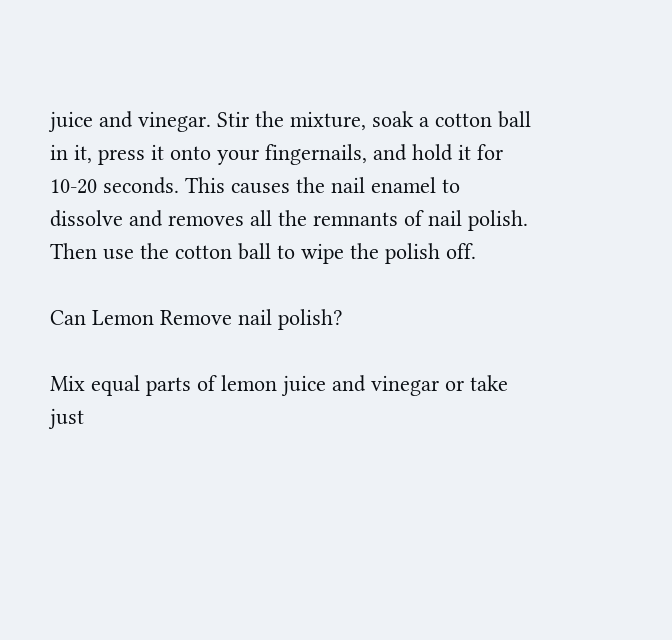juice and vinegar. Stir the mixture, soak a cotton ball in it, press it onto your fingernails, and hold it for 10-20 seconds. This causes the nail enamel to dissolve and removes all the remnants of nail polish. Then use the cotton ball to wipe the polish off.

Can Lemon Remove nail polish?

Mix equal parts of lemon juice and vinegar or take just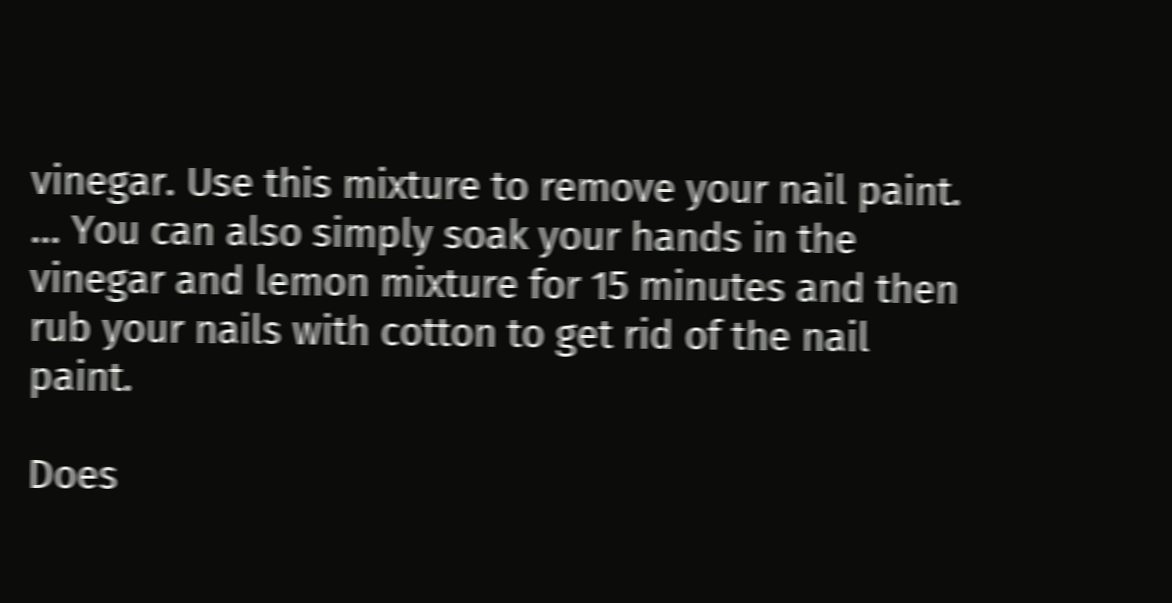vinegar. Use this mixture to remove your nail paint. … You can also simply soak your hands in the vinegar and lemon mixture for 15 minutes and then rub your nails with cotton to get rid of the nail paint.

Does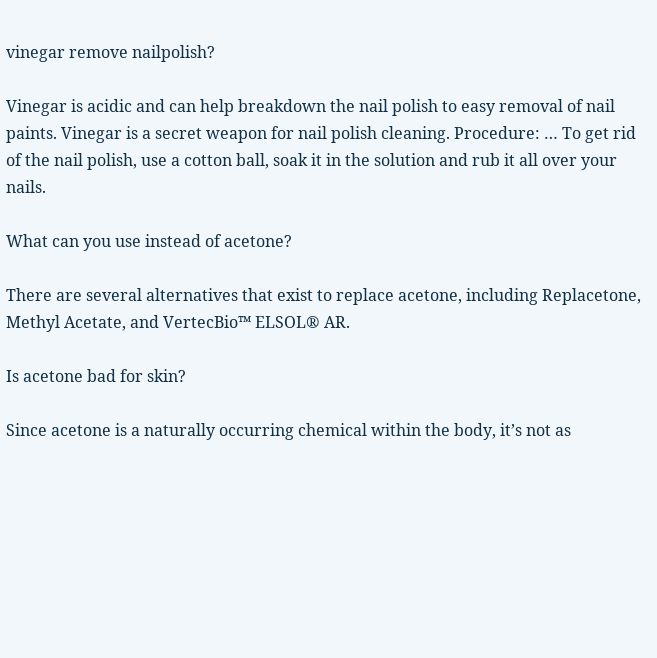vinegar remove nailpolish?

Vinegar is acidic and can help breakdown the nail polish to easy removal of nail paints. Vinegar is a secret weapon for nail polish cleaning. Procedure: … To get rid of the nail polish, use a cotton ball, soak it in the solution and rub it all over your nails.

What can you use instead of acetone?

There are several alternatives that exist to replace acetone, including Replacetone, Methyl Acetate, and VertecBio™ ELSOL® AR.

Is acetone bad for skin?

Since acetone is a naturally occurring chemical within the body, it’s not as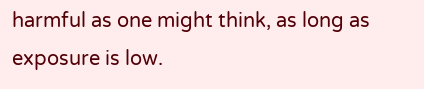harmful as one might think, as long as exposure is low.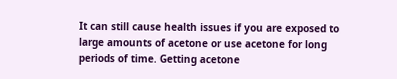It can still cause health issues if you are exposed to large amounts of acetone or use acetone for long periods of time. Getting acetone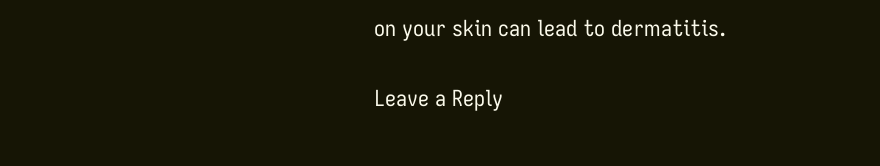on your skin can lead to dermatitis.

Leave a Reply